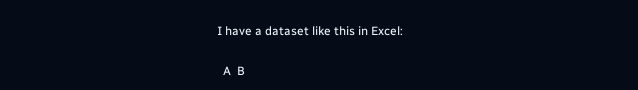I have a dataset like this in Excel:

  A  B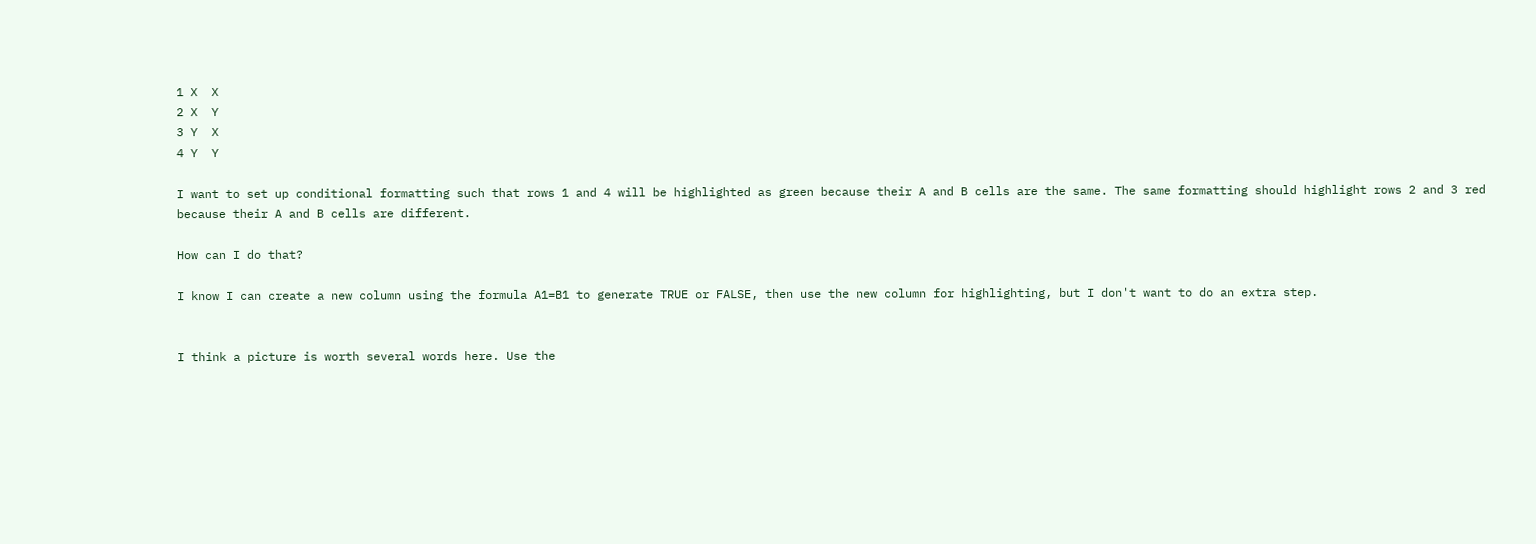1 X  X
2 X  Y
3 Y  X
4 Y  Y

I want to set up conditional formatting such that rows 1 and 4 will be highlighted as green because their A and B cells are the same. The same formatting should highlight rows 2 and 3 red because their A and B cells are different.

How can I do that?

I know I can create a new column using the formula A1=B1 to generate TRUE or FALSE, then use the new column for highlighting, but I don't want to do an extra step.


I think a picture is worth several words here. Use the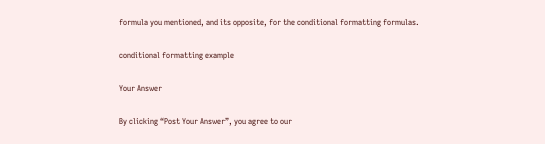formula you mentioned, and its opposite, for the conditional formatting formulas.

conditional formatting example

Your Answer

By clicking “Post Your Answer”, you agree to our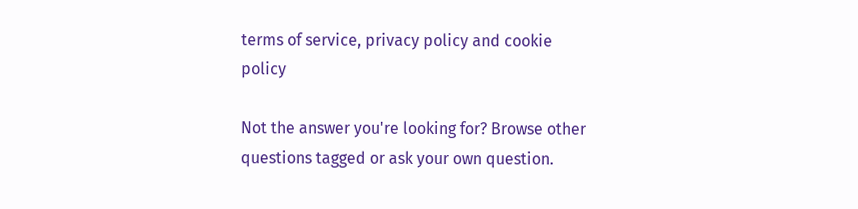terms of service, privacy policy and cookie policy

Not the answer you're looking for? Browse other questions tagged or ask your own question.